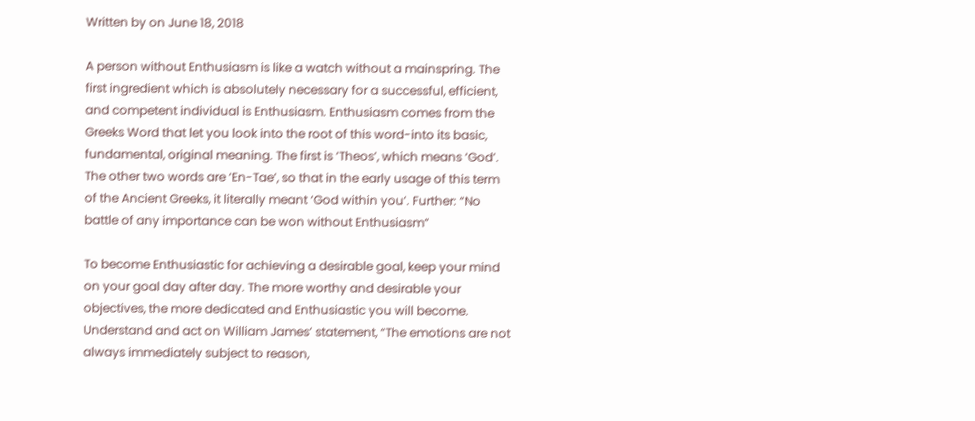Written by on June 18, 2018

A person without Enthusiasm is like a watch without a mainspring. The first ingredient which is absolutely necessary for a successful, efficient, and competent individual is Enthusiasm. Enthusiasm comes from the Greeks Word that let you look into the root of this word-into its basic, fundamental, original meaning. The first is ‘Theos’, which means ‘God’. The other two words are ‘En-Tae’, so that in the early usage of this term of the Ancient Greeks, it literally meant ‘God within you’. Further: “No battle of any importance can be won without Enthusiasm”

To become Enthusiastic for achieving a desirable goal, keep your mind on your goal day after day. The more worthy and desirable your objectives, the more dedicated and Enthusiastic you will become. Understand and act on William James’ statement, “The emotions are not always immediately subject to reason,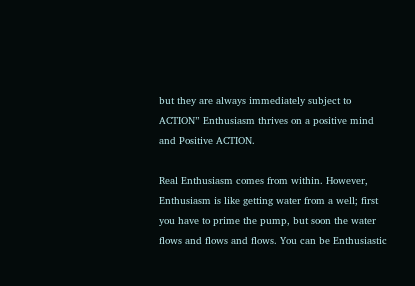but they are always immediately subject to ACTION” Enthusiasm thrives on a positive mind and Positive ACTION.

Real Enthusiasm comes from within. However, Enthusiasm is like getting water from a well; first you have to prime the pump, but soon the water flows and flows and flows. You can be Enthusiastic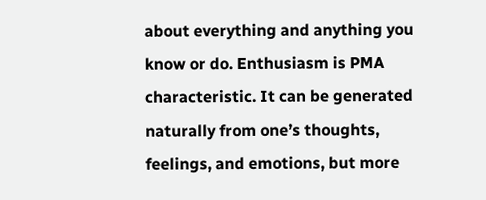about everything and anything you know or do. Enthusiasm is PMA characteristic. It can be generated naturally from one’s thoughts, feelings, and emotions, but more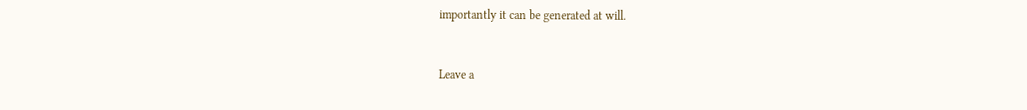importantly it can be generated at will.



Leave a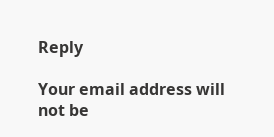Reply

Your email address will not be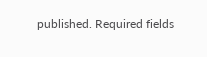published. Required fields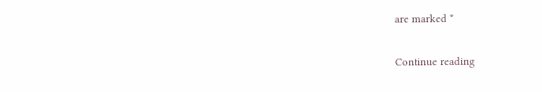are marked *

Continue reading